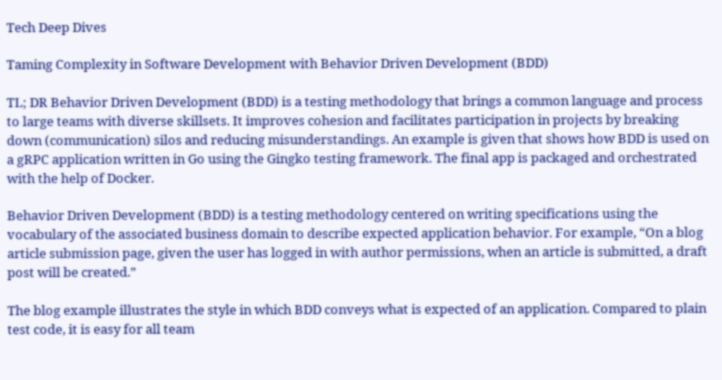Tech Deep Dives

Taming Complexity in Software Development with Behavior Driven Development (BDD)

TL; DR Behavior Driven Development (BDD) is a testing methodology that brings a common language and process to large teams with diverse skillsets. It improves cohesion and facilitates participation in projects by breaking down (communication) silos and reducing misunderstandings. An example is given that shows how BDD is used on a gRPC application written in Go using the Gingko testing framework. The final app is packaged and orchestrated with the help of Docker.

Behavior Driven Development (BDD) is a testing methodology centered on writing specifications using the vocabulary of the associated business domain to describe expected application behavior. For example, “On a blog article submission page, given the user has logged in with author permissions, when an article is submitted, a draft post will be created.”

The blog example illustrates the style in which BDD conveys what is expected of an application. Compared to plain test code, it is easy for all team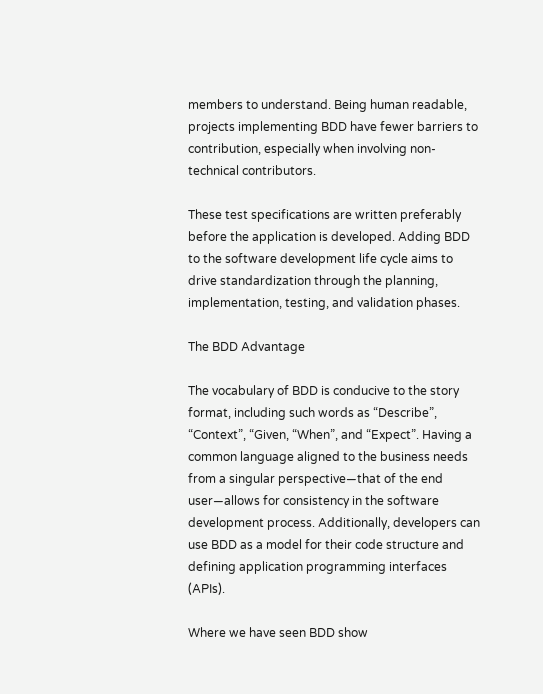members to understand. Being human readable, projects implementing BDD have fewer barriers to contribution, especially when involving non-technical contributors.

These test specifications are written preferably before the application is developed. Adding BDD to the software development life cycle aims to drive standardization through the planning, implementation, testing, and validation phases.

The BDD Advantage

The vocabulary of BDD is conducive to the story format, including such words as “Describe”, “Context”, “Given, “When”, and “Expect”. Having a common language aligned to the business needs from a singular perspective—that of the end user—allows for consistency in the software development process. Additionally, developers can use BDD as a model for their code structure and defining application programming interfaces (APIs).

Where we have seen BDD show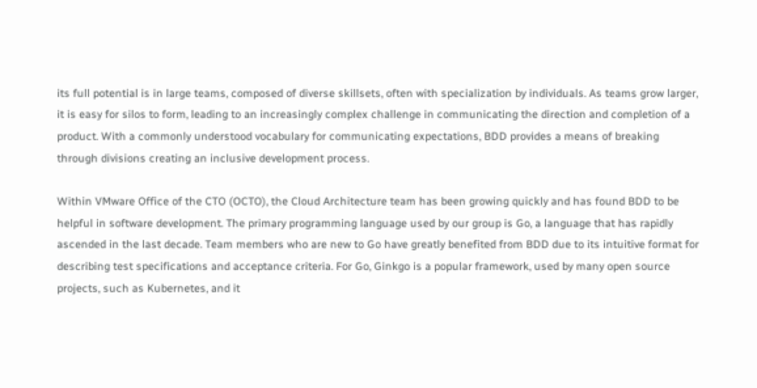its full potential is in large teams, composed of diverse skillsets, often with specialization by individuals. As teams grow larger, it is easy for silos to form, leading to an increasingly complex challenge in communicating the direction and completion of a product. With a commonly understood vocabulary for communicating expectations, BDD provides a means of breaking through divisions creating an inclusive development process.

Within VMware Office of the CTO (OCTO), the Cloud Architecture team has been growing quickly and has found BDD to be helpful in software development. The primary programming language used by our group is Go, a language that has rapidly ascended in the last decade. Team members who are new to Go have greatly benefited from BDD due to its intuitive format for describing test specifications and acceptance criteria. For Go, Ginkgo is a popular framework, used by many open source projects, such as Kubernetes, and it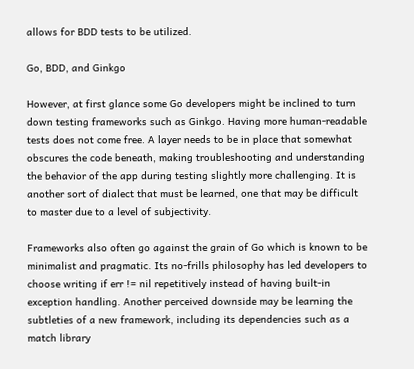allows for BDD tests to be utilized.

Go, BDD, and Ginkgo

However, at first glance some Go developers might be inclined to turn down testing frameworks such as Ginkgo. Having more human-readable tests does not come free. A layer needs to be in place that somewhat obscures the code beneath, making troubleshooting and understanding the behavior of the app during testing slightly more challenging. It is another sort of dialect that must be learned, one that may be difficult to master due to a level of subjectivity.

Frameworks also often go against the grain of Go which is known to be minimalist and pragmatic. Its no-frills philosophy has led developers to choose writing if err != nil repetitively instead of having built-in exception handling. Another perceived downside may be learning the subtleties of a new framework, including its dependencies such as a match library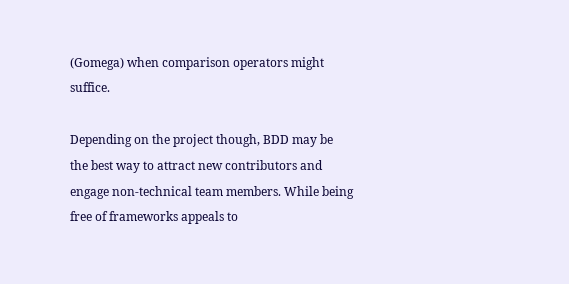(Gomega) when comparison operators might suffice.

Depending on the project though, BDD may be the best way to attract new contributors and engage non-technical team members. While being free of frameworks appeals to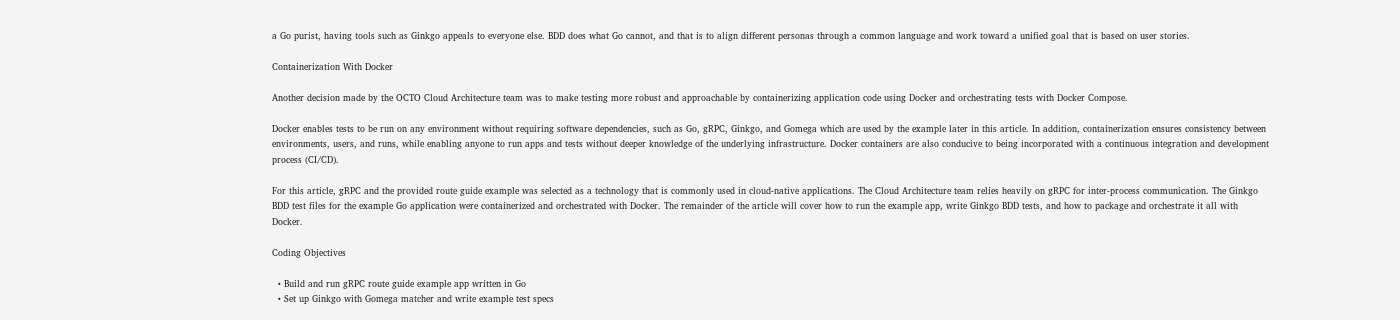a Go purist, having tools such as Ginkgo appeals to everyone else. BDD does what Go cannot, and that is to align different personas through a common language and work toward a unified goal that is based on user stories.

Containerization With Docker

Another decision made by the OCTO Cloud Architecture team was to make testing more robust and approachable by containerizing application code using Docker and orchestrating tests with Docker Compose.

Docker enables tests to be run on any environment without requiring software dependencies, such as Go, gRPC, Ginkgo, and Gomega which are used by the example later in this article. In addition, containerization ensures consistency between environments, users, and runs, while enabling anyone to run apps and tests without deeper knowledge of the underlying infrastructure. Docker containers are also conducive to being incorporated with a continuous integration and development process (CI/CD).

For this article, gRPC and the provided route guide example was selected as a technology that is commonly used in cloud-native applications. The Cloud Architecture team relies heavily on gRPC for inter-process communication. The Ginkgo BDD test files for the example Go application were containerized and orchestrated with Docker. The remainder of the article will cover how to run the example app, write Ginkgo BDD tests, and how to package and orchestrate it all with Docker.

Coding Objectives

  • Build and run gRPC route guide example app written in Go
  • Set up Ginkgo with Gomega matcher and write example test specs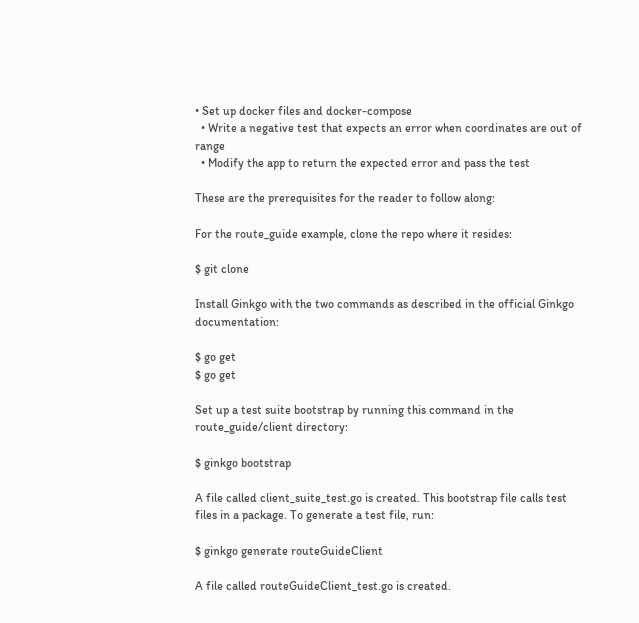• Set up docker files and docker-compose
  • Write a negative test that expects an error when coordinates are out of range
  • Modify the app to return the expected error and pass the test

These are the prerequisites for the reader to follow along:

For the route_guide example, clone the repo where it resides:

$ git clone

Install Ginkgo with the two commands as described in the official Ginkgo documentation:

$ go get
$ go get

Set up a test suite bootstrap by running this command in the route_guide/client directory:

$ ginkgo bootstrap

A file called client_suite_test.go is created. This bootstrap file calls test files in a package. To generate a test file, run:

$ ginkgo generate routeGuideClient

A file called routeGuideClient_test.go is created.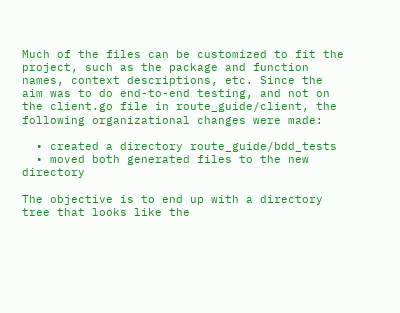Much of the files can be customized to fit the project, such as the package and function names, context descriptions, etc. Since the aim was to do end-to-end testing, and not on the client.go file in route_guide/client, the following organizational changes were made:

  • created a directory route_guide/bdd_tests
  • moved both generated files to the new directory

The objective is to end up with a directory tree that looks like the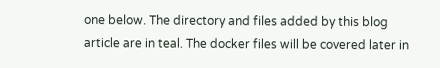one below. The directory and files added by this blog article are in teal. The docker files will be covered later in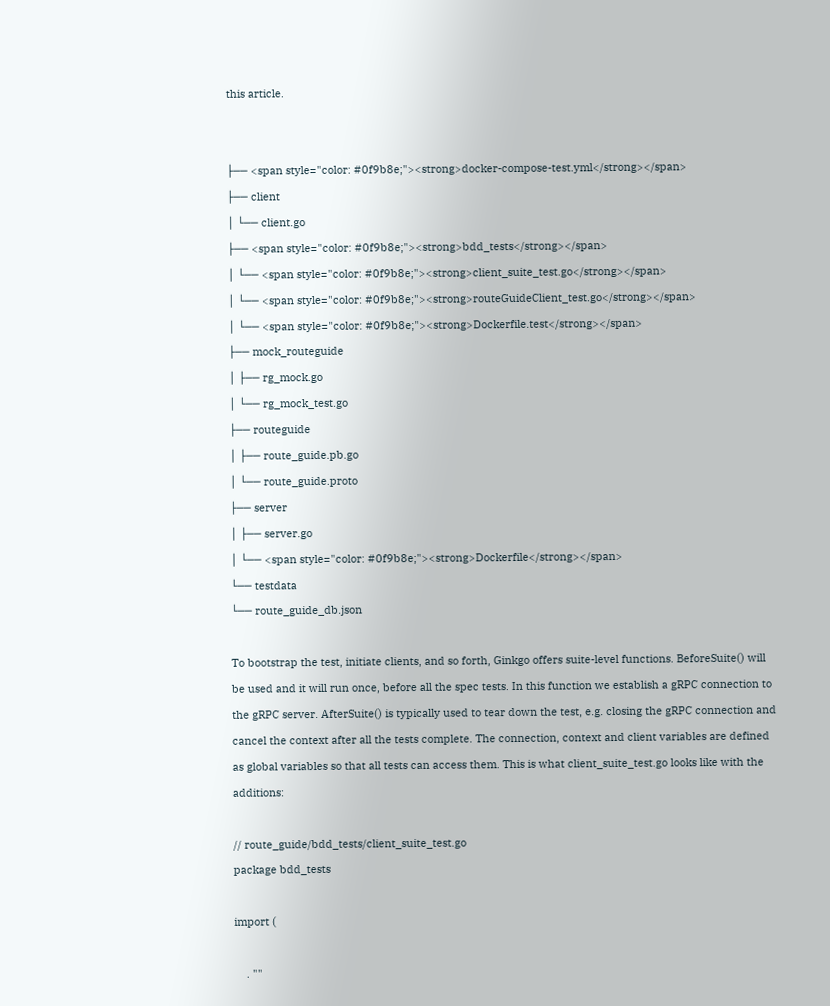this article.


├── <span style="color: #0f9b8e;"><strong>docker-compose-test.yml</strong></span>
├── client
│ └── client.go
├── <span style="color: #0f9b8e;"><strong>bdd_tests</strong></span>
│ └── <span style="color: #0f9b8e;"><strong>client_suite_test.go</strong></span>
│ └── <span style="color: #0f9b8e;"><strong>routeGuideClient_test.go</strong></span>
│ └── <span style="color: #0f9b8e;"><strong>Dockerfile.test</strong></span>
├── mock_routeguide
│ ├── rg_mock.go
│ └── rg_mock_test.go
├── routeguide
│ ├── route_guide.pb.go
│ └── route_guide.proto
├── server
│ ├── server.go
│ └── <span style="color: #0f9b8e;"><strong>Dockerfile</strong></span>
└── testdata
└── route_guide_db.json

To bootstrap the test, initiate clients, and so forth, Ginkgo offers suite-level functions. BeforeSuite() will be used and it will run once, before all the spec tests. In this function we establish a gRPC connection to the gRPC server. AfterSuite() is typically used to tear down the test, e.g. closing the gRPC connection and cancel the context after all the tests complete. The connection, context and client variables are defined as global variables so that all tests can access them. This is what client_suite_test.go looks like with the additions:

// route_guide/bdd_tests/client_suite_test.go
package bdd_tests

import (

    . ""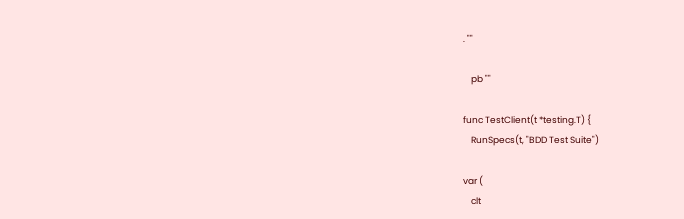. ""

    pb ""

func TestClient(t *testing.T) {
    RunSpecs(t, "BDD Test Suite")

var (
    clt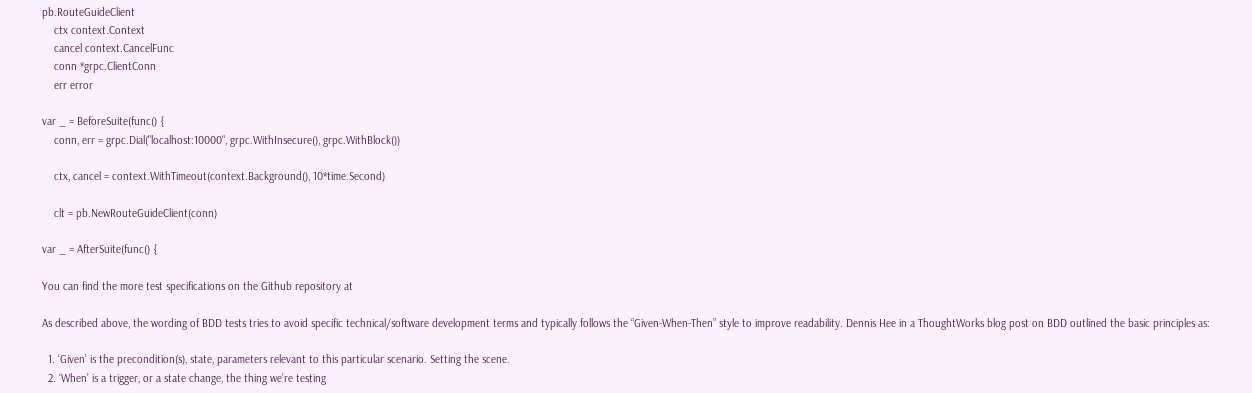pb.RouteGuideClient
    ctx context.Context
    cancel context.CancelFunc
    conn *grpc.ClientConn
    err error

var _ = BeforeSuite(func() {
    conn, err = grpc.Dial("localhost:10000", grpc.WithInsecure(), grpc.WithBlock())

    ctx, cancel = context.WithTimeout(context.Background(), 10*time.Second)

    clt = pb.NewRouteGuideClient(conn)

var _ = AfterSuite(func() {

You can find the more test specifications on the Github repository at

As described above, the wording of BDD tests tries to avoid specific technical/software development terms and typically follows the “Given-When-Then” style to improve readability. Dennis Hee in a ThoughtWorks blog post on BDD outlined the basic principles as:

  1. ‘Given’ is the precondition(s), state, parameters relevant to this particular scenario. Setting the scene.
  2. ‘When’ is a trigger, or a state change, the thing we’re testing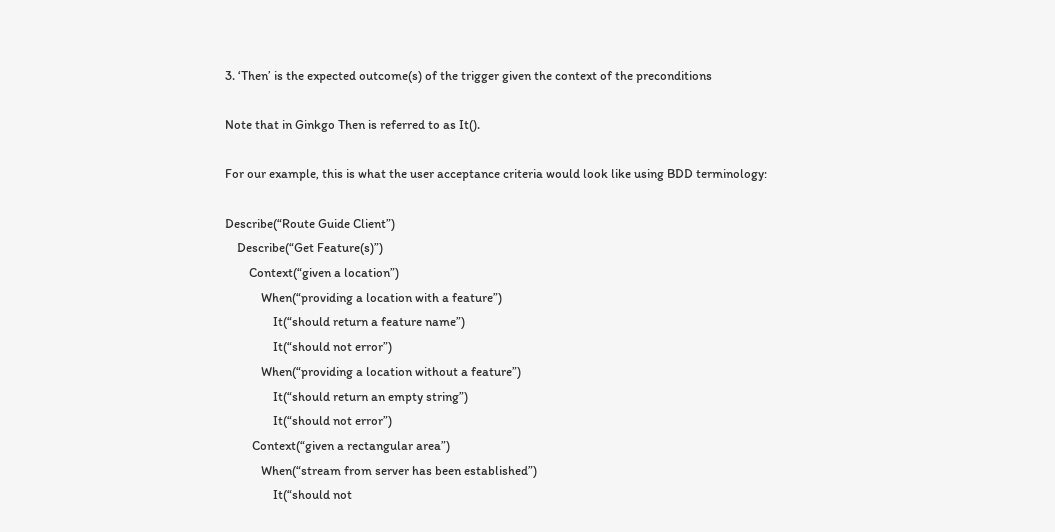3. ‘Then’ is the expected outcome(s) of the trigger given the context of the preconditions

Note that in Ginkgo Then is referred to as It().

For our example, this is what the user acceptance criteria would look like using BDD terminology:

Describe(“Route Guide Client”)
    Describe(“Get Feature(s)”)
        Context(“given a location”)
            When(“providing a location with a feature”)
                It(“should return a feature name”)
                It(“should not error”)
            When(“providing a location without a feature”)
                It(“should return an empty string”)
                It(“should not error”)
         Context(“given a rectangular area”)
            When(“stream from server has been established”)
                It(“should not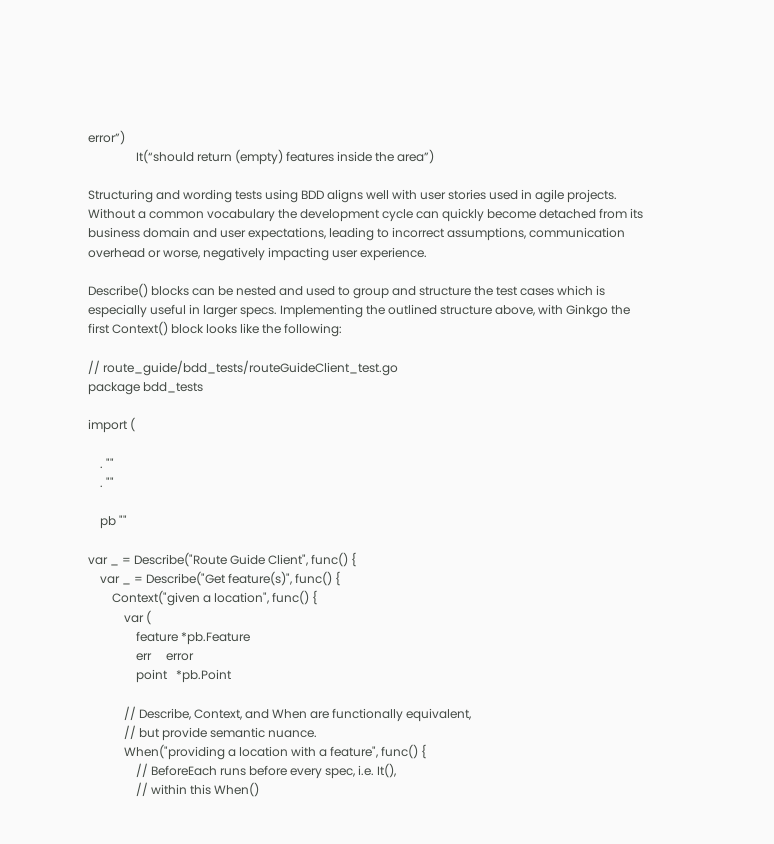error”)
                It(“should return (empty) features inside the area”)

Structuring and wording tests using BDD aligns well with user stories used in agile projects. Without a common vocabulary the development cycle can quickly become detached from its business domain and user expectations, leading to incorrect assumptions, communication overhead or worse, negatively impacting user experience.

Describe() blocks can be nested and used to group and structure the test cases which is especially useful in larger specs. Implementing the outlined structure above, with Ginkgo the first Context() block looks like the following:

// route_guide/bdd_tests/routeGuideClient_test.go
package bdd_tests

import (

    . ""
    . ""

    pb ""

var _ = Describe("Route Guide Client", func() {
    var _ = Describe("Get feature(s)", func() {
        Context("given a location", func() {
            var (
                feature *pb.Feature
                err     error
                point   *pb.Point

            // Describe, Context, and When are functionally equivalent,
            // but provide semantic nuance.
            When("providing a location with a feature", func() {
                // BeforeEach runs before every spec, i.e. It(),
                // within this When()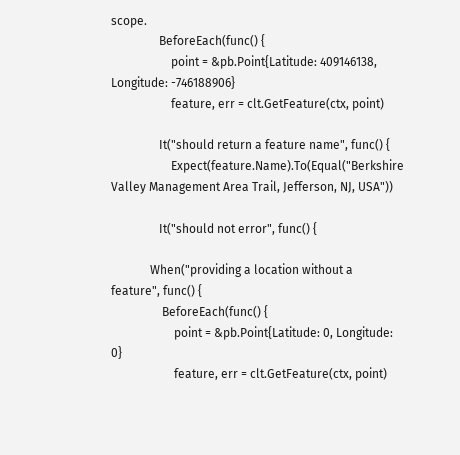scope.
                BeforeEach(func() {
                    point = &pb.Point{Latitude: 409146138, Longitude: -746188906}
                    feature, err = clt.GetFeature(ctx, point)

                It("should return a feature name", func() {
                    Expect(feature.Name).To(Equal("Berkshire Valley Management Area Trail, Jefferson, NJ, USA"))

                It("should not error", func() {

             When("providing a location without a feature", func() {
                 BeforeEach(func() {
                     point = &pb.Point{Latitude: 0, Longitude: 0}
                     feature, err = clt.GetFeature(ctx, point)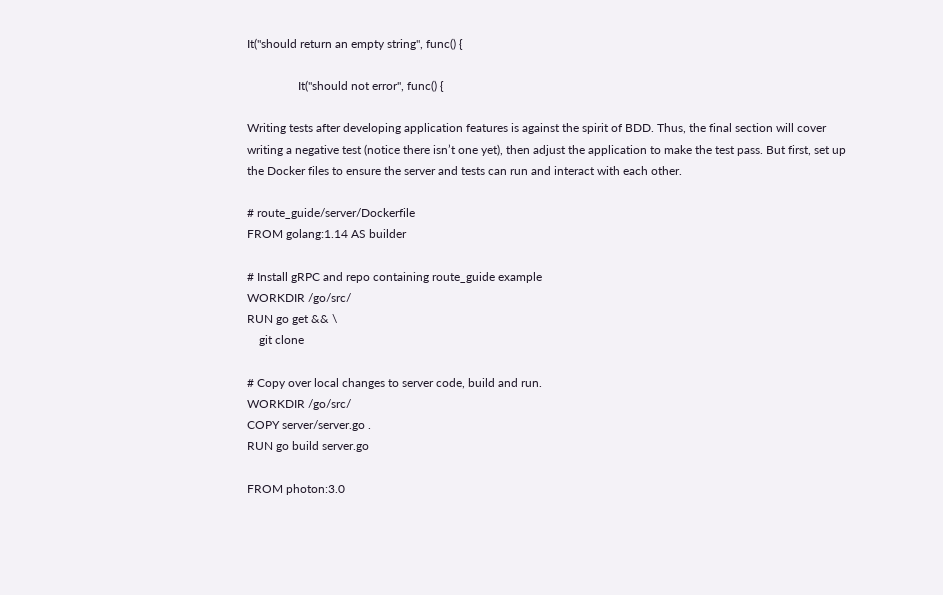It("should return an empty string", func() {

                 It("should not error", func() {

Writing tests after developing application features is against the spirit of BDD. Thus, the final section will cover writing a negative test (notice there isn’t one yet), then adjust the application to make the test pass. But first, set up the Docker files to ensure the server and tests can run and interact with each other.

# route_guide/server/Dockerfile
FROM golang:1.14 AS builder

# Install gRPC and repo containing route_guide example
WORKDIR /go/src/
RUN go get && \
    git clone

# Copy over local changes to server code, build and run.
WORKDIR /go/src/
COPY server/server.go .
RUN go build server.go

FROM photon:3.0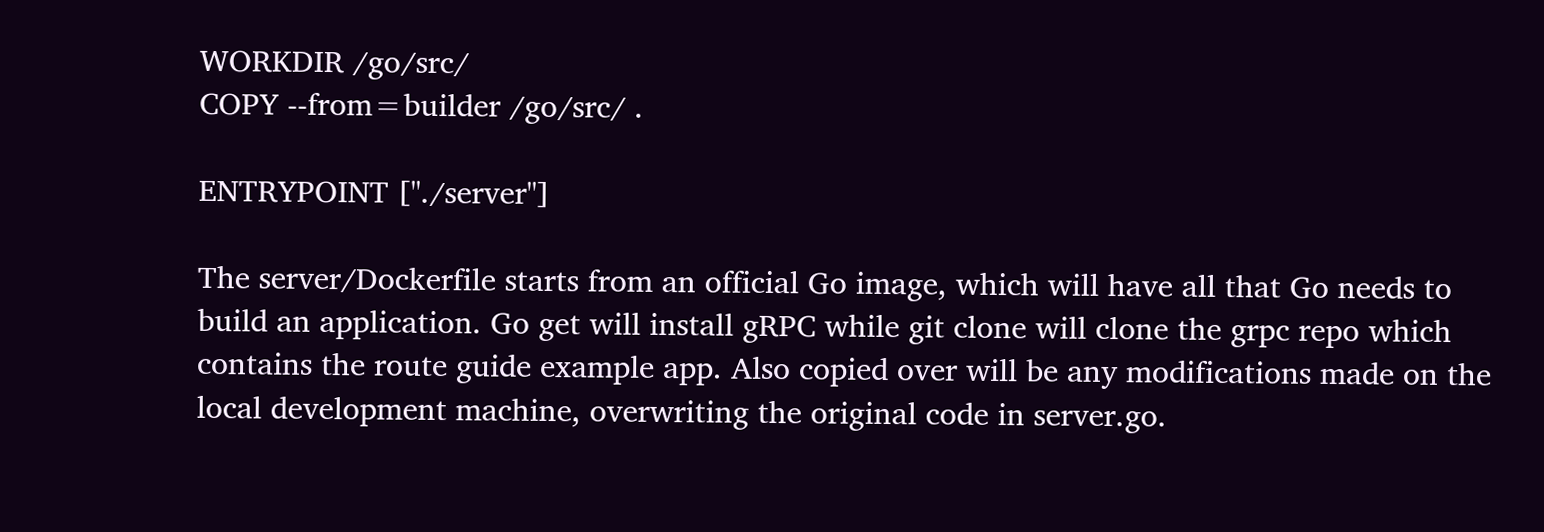WORKDIR /go/src/
COPY --from=builder /go/src/ .

ENTRYPOINT ["./server"]

The server/Dockerfile starts from an official Go image, which will have all that Go needs to build an application. Go get will install gRPC while git clone will clone the grpc repo which contains the route guide example app. Also copied over will be any modifications made on the local development machine, overwriting the original code in server.go.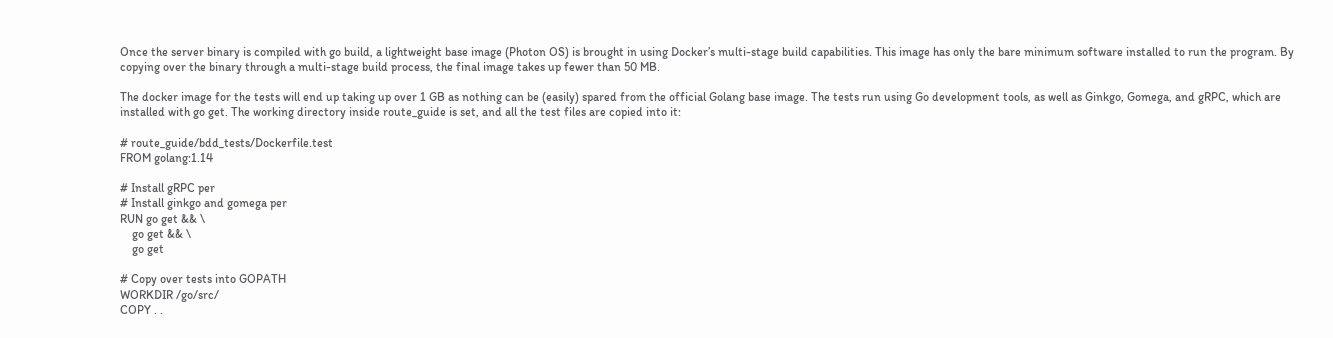Once the server binary is compiled with go build, a lightweight base image (Photon OS) is brought in using Docker’s multi-stage build capabilities. This image has only the bare minimum software installed to run the program. By copying over the binary through a multi-stage build process, the final image takes up fewer than 50 MB.

The docker image for the tests will end up taking up over 1 GB as nothing can be (easily) spared from the official Golang base image. The tests run using Go development tools, as well as Ginkgo, Gomega, and gRPC, which are installed with go get. The working directory inside route_guide is set, and all the test files are copied into it:

# route_guide/bdd_tests/Dockerfile.test
FROM golang:1.14

# Install gRPC per
# Install ginkgo and gomega per
RUN go get && \
    go get && \
    go get

# Copy over tests into GOPATH
WORKDIR /go/src/
COPY . .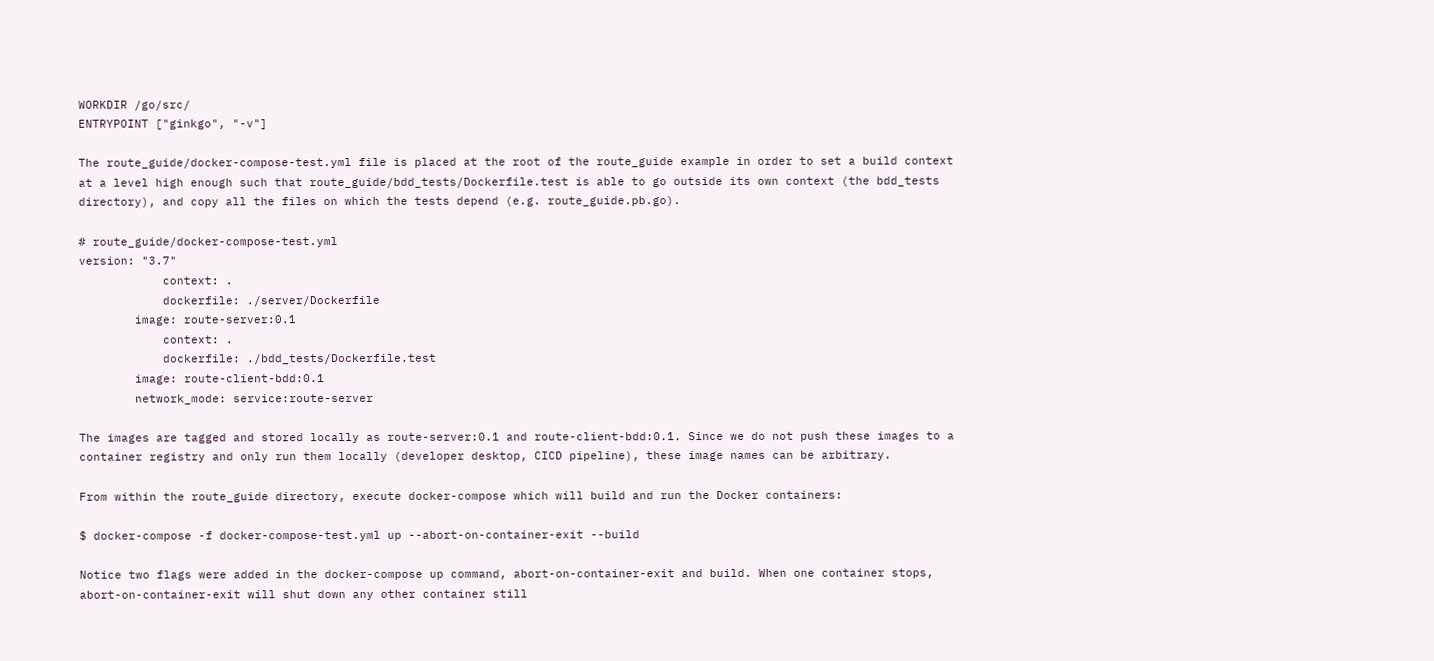WORKDIR /go/src/
ENTRYPOINT ["ginkgo", "-v"]

The route_guide/docker-compose-test.yml file is placed at the root of the route_guide example in order to set a build context at a level high enough such that route_guide/bdd_tests/Dockerfile.test is able to go outside its own context (the bdd_tests directory), and copy all the files on which the tests depend (e.g. route_guide.pb.go).

# route_guide/docker-compose-test.yml
version: "3.7"
            context: .
            dockerfile: ./server/Dockerfile
        image: route-server:0.1
            context: .
            dockerfile: ./bdd_tests/Dockerfile.test
        image: route-client-bdd:0.1
        network_mode: service:route-server

The images are tagged and stored locally as route-server:0.1 and route-client-bdd:0.1. Since we do not push these images to a container registry and only run them locally (developer desktop, CICD pipeline), these image names can be arbitrary.

From within the route_guide directory, execute docker-compose which will build and run the Docker containers:

$ docker-compose -f docker-compose-test.yml up --abort-on-container-exit --build

Notice two flags were added in the docker-compose up command, abort-on-container-exit and build. When one container stops, abort-on-container-exit will shut down any other container still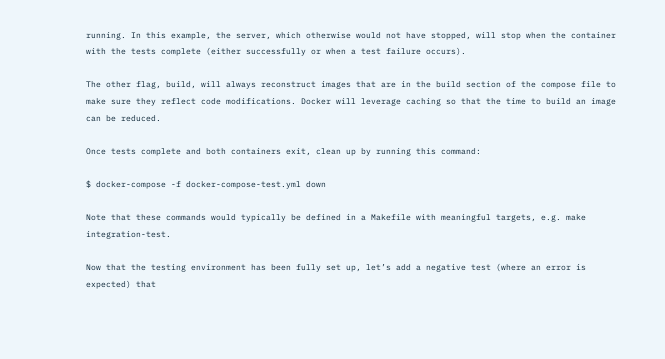running. In this example, the server, which otherwise would not have stopped, will stop when the container with the tests complete (either successfully or when a test failure occurs).

The other flag, build, will always reconstruct images that are in the build section of the compose file to make sure they reflect code modifications. Docker will leverage caching so that the time to build an image can be reduced.

Once tests complete and both containers exit, clean up by running this command:

$ docker-compose -f docker-compose-test.yml down

Note that these commands would typically be defined in a Makefile with meaningful targets, e.g. make integration-test.

Now that the testing environment has been fully set up, let’s add a negative test (where an error is expected) that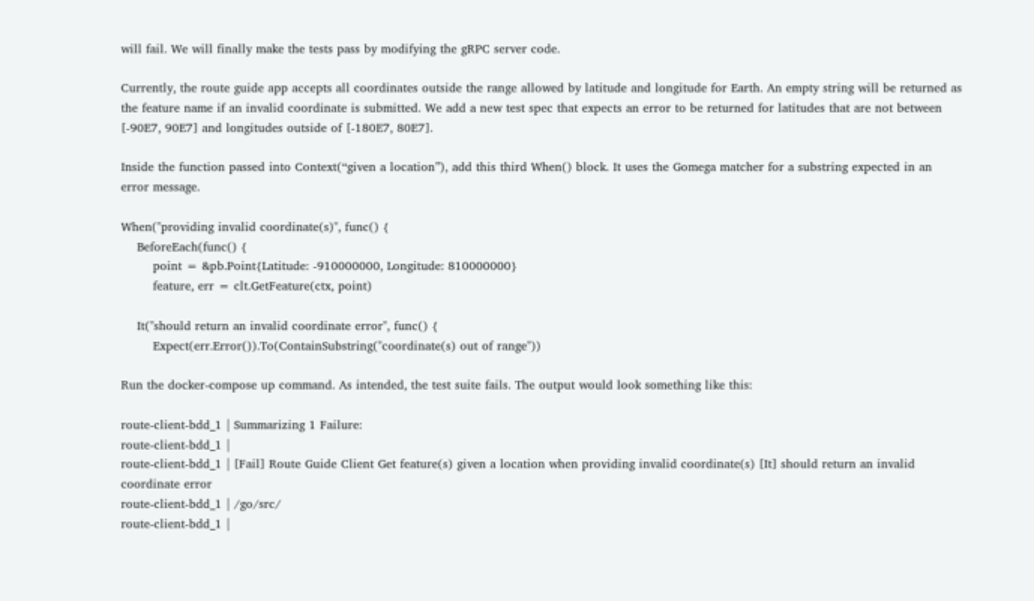will fail. We will finally make the tests pass by modifying the gRPC server code.

Currently, the route guide app accepts all coordinates outside the range allowed by latitude and longitude for Earth. An empty string will be returned as the feature name if an invalid coordinate is submitted. We add a new test spec that expects an error to be returned for latitudes that are not between [-90E7, 90E7] and longitudes outside of [-180E7, 80E7].

Inside the function passed into Context(“given a location”), add this third When() block. It uses the Gomega matcher for a substring expected in an error message.

When("providing invalid coordinate(s)", func() {
    BeforeEach(func() {
        point = &pb.Point{Latitude: -910000000, Longitude: 810000000}
        feature, err = clt.GetFeature(ctx, point)

    It("should return an invalid coordinate error", func() {
        Expect(err.Error()).To(ContainSubstring("coordinate(s) out of range"))

Run the docker-compose up command. As intended, the test suite fails. The output would look something like this:

route-client-bdd_1 | Summarizing 1 Failure:
route-client-bdd_1 |
route-client-bdd_1 | [Fail] Route Guide Client Get feature(s) given a location when providing invalid coordinate(s) [It] should return an invalid coordinate error
route-client-bdd_1 | /go/src/
route-client-bdd_1 |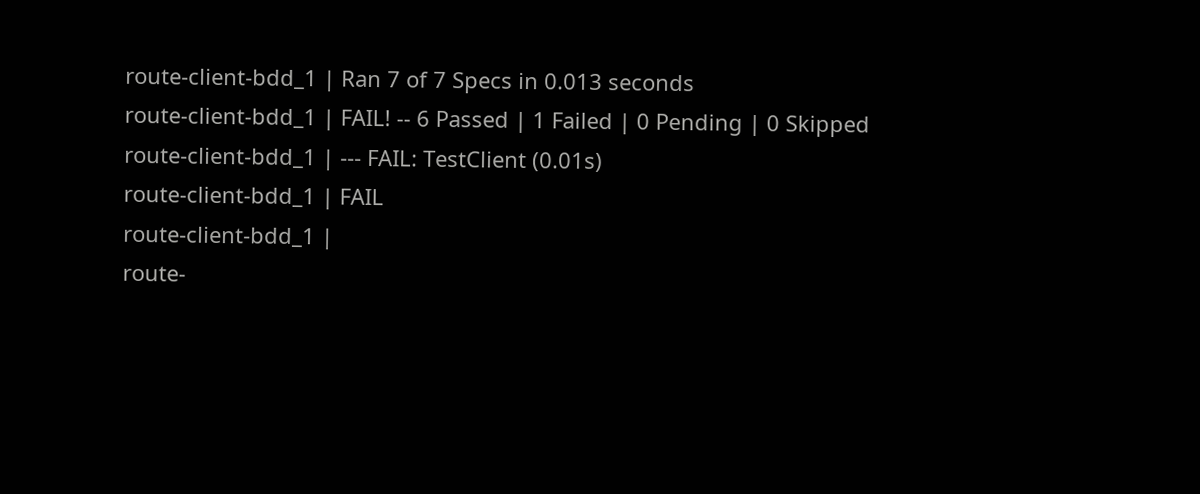route-client-bdd_1 | Ran 7 of 7 Specs in 0.013 seconds
route-client-bdd_1 | FAIL! -- 6 Passed | 1 Failed | 0 Pending | 0 Skipped
route-client-bdd_1 | --- FAIL: TestClient (0.01s)
route-client-bdd_1 | FAIL
route-client-bdd_1 |
route-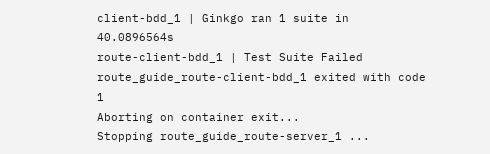client-bdd_1 | Ginkgo ran 1 suite in 40.0896564s
route-client-bdd_1 | Test Suite Failed
route_guide_route-client-bdd_1 exited with code 1
Aborting on container exit...
Stopping route_guide_route-server_1 ...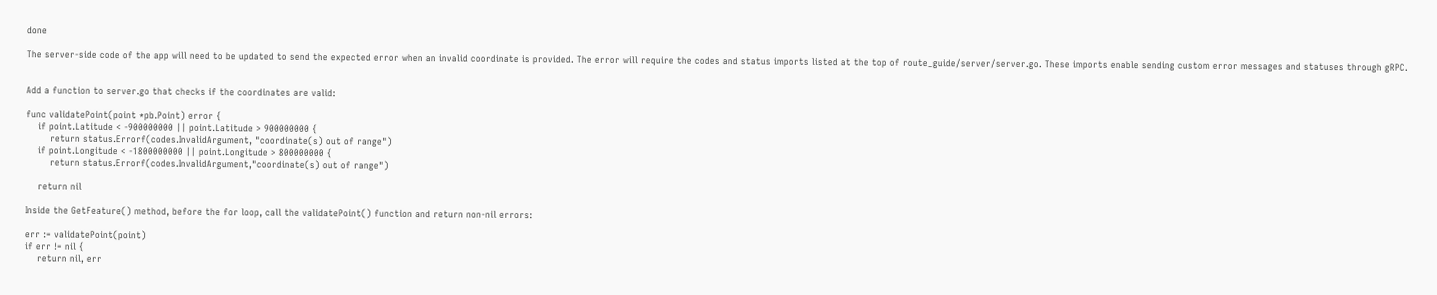done

The server-side code of the app will need to be updated to send the expected error when an invalid coordinate is provided. The error will require the codes and status imports listed at the top of route_guide/server/server.go. These imports enable sending custom error messages and statuses through gRPC.


Add a function to server.go that checks if the coordinates are valid:

func validatePoint(point *pb.Point) error {
    if point.Latitude < -900000000 || point.Latitude > 900000000 {
        return status.Errorf(codes.InvalidArgument, "coordinate(s) out of range")
    if point.Longitude < -1800000000 || point.Longitude > 800000000 {
        return status.Errorf(codes.InvalidArgument,"coordinate(s) out of range")

    return nil

Inside the GetFeature() method, before the for loop, call the validatePoint() function and return non-nil errors:

err := validatePoint(point)
if err != nil {
    return nil, err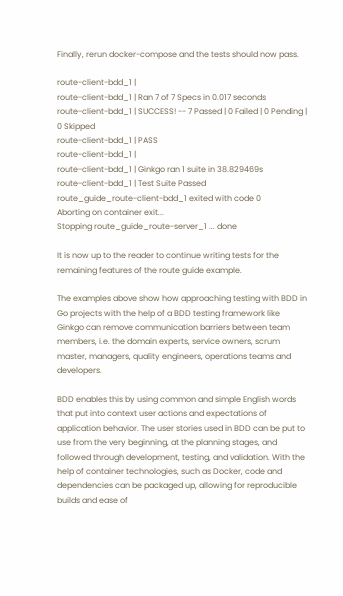Finally, rerun docker-compose and the tests should now pass.

route-client-bdd_1 |
route-client-bdd_1 | Ran 7 of 7 Specs in 0.017 seconds
route-client-bdd_1 | SUCCESS! -- 7 Passed | 0 Failed | 0 Pending | 0 Skipped
route-client-bdd_1 | PASS
route-client-bdd_1 |
route-client-bdd_1 | Ginkgo ran 1 suite in 38.829469s
route-client-bdd_1 | Test Suite Passed
route_guide_route-client-bdd_1 exited with code 0
Aborting on container exit...
Stopping route_guide_route-server_1 ... done

It is now up to the reader to continue writing tests for the remaining features of the route guide example.

The examples above show how approaching testing with BDD in Go projects with the help of a BDD testing framework like Ginkgo can remove communication barriers between team members, i.e. the domain experts, service owners, scrum master, managers, quality engineers, operations teams and developers.

BDD enables this by using common and simple English words that put into context user actions and expectations of application behavior. The user stories used in BDD can be put to use from the very beginning, at the planning stages, and followed through development, testing, and validation. With the help of container technologies, such as Docker, code and dependencies can be packaged up, allowing for reproducible builds and ease of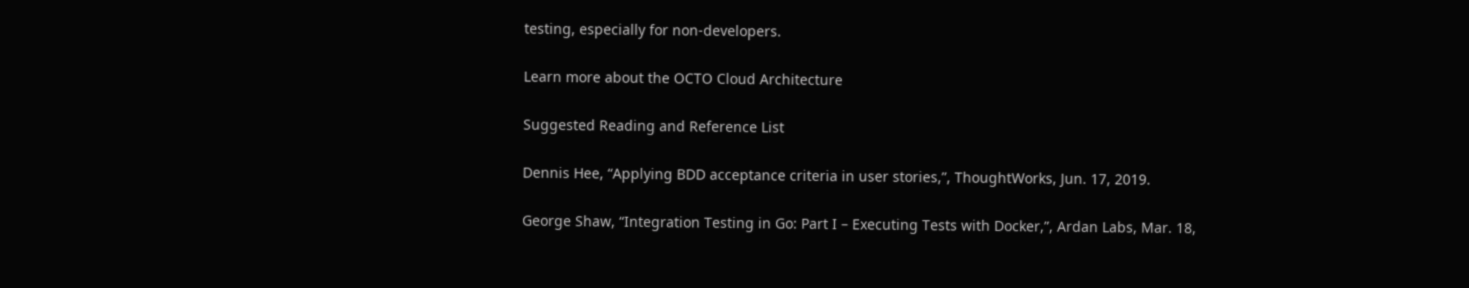testing, especially for non-developers.

Learn more about the OCTO Cloud Architecture

Suggested Reading and Reference List

Dennis Hee, “Applying BDD acceptance criteria in user stories,”, ThoughtWorks, Jun. 17, 2019.

George Shaw, “Integration Testing in Go: Part I – Executing Tests with Docker,”, Ardan Labs, Mar. 18,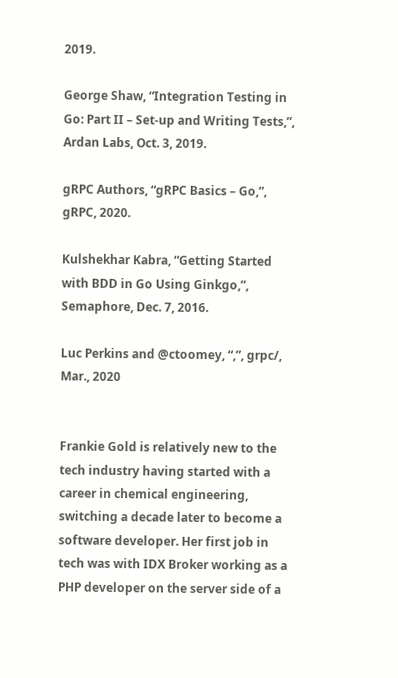2019.

George Shaw, “Integration Testing in Go: Part II – Set-up and Writing Tests,”, Ardan Labs, Oct. 3, 2019.

gRPC Authors, “gRPC Basics – Go,”, gRPC, 2020.

Kulshekhar Kabra, “Getting Started with BDD in Go Using Ginkgo,”, Semaphore, Dec. 7, 2016.

Luc Perkins and @ctoomey, “,”, grpc/, Mar., 2020


Frankie Gold is relatively new to the tech industry having started with a career in chemical engineering, switching a decade later to become a software developer. Her first job in tech was with IDX Broker working as a PHP developer on the server side of a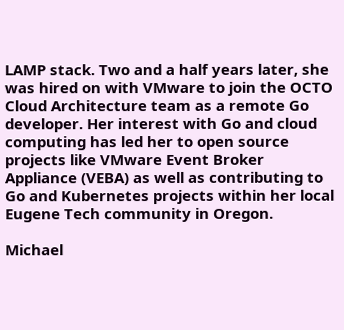LAMP stack. Two and a half years later, she was hired on with VMware to join the OCTO Cloud Architecture team as a remote Go developer. Her interest with Go and cloud computing has led her to open source projects like VMware Event Broker Appliance (VEBA) as well as contributing to Go and Kubernetes projects within her local Eugene Tech community in Oregon.

Michael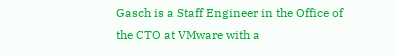Gasch is a Staff Engineer in the Office of the CTO at VMware with a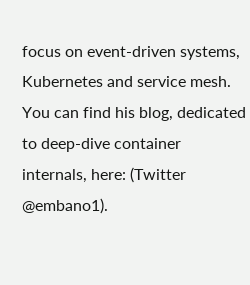focus on event-driven systems, Kubernetes and service mesh. You can find his blog, dedicated to deep-dive container internals, here: (Twitter @embano1).